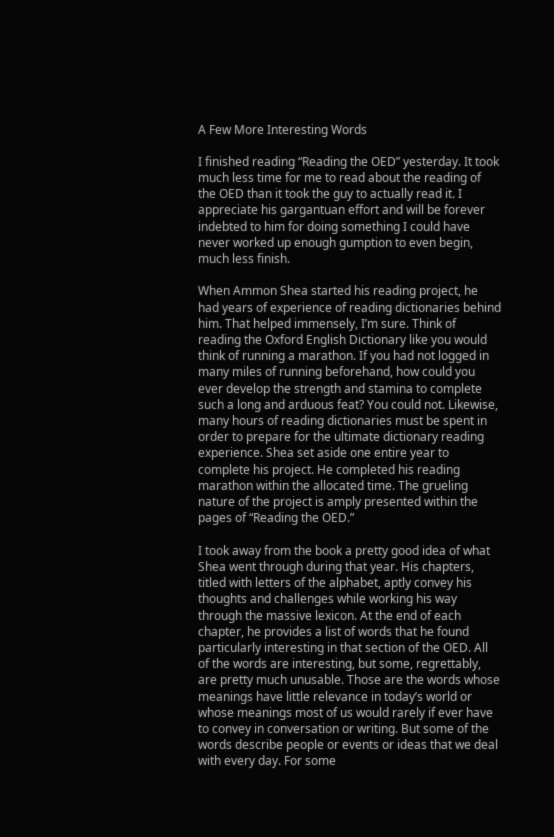A Few More Interesting Words

I finished reading “Reading the OED” yesterday. It took much less time for me to read about the reading of the OED than it took the guy to actually read it. I appreciate his gargantuan effort and will be forever indebted to him for doing something I could have never worked up enough gumption to even begin, much less finish.

When Ammon Shea started his reading project, he had years of experience of reading dictionaries behind him. That helped immensely, I’m sure. Think of reading the Oxford English Dictionary like you would think of running a marathon. If you had not logged in many miles of running beforehand, how could you ever develop the strength and stamina to complete such a long and arduous feat? You could not. Likewise, many hours of reading dictionaries must be spent in order to prepare for the ultimate dictionary reading experience. Shea set aside one entire year to complete his project. He completed his reading marathon within the allocated time. The grueling nature of the project is amply presented within the pages of “Reading the OED.”

I took away from the book a pretty good idea of what Shea went through during that year. His chapters, titled with letters of the alphabet, aptly convey his thoughts and challenges while working his way through the massive lexicon. At the end of each chapter, he provides a list of words that he found particularly interesting in that section of the OED. All of the words are interesting, but some, regrettably, are pretty much unusable. Those are the words whose meanings have little relevance in today’s world or whose meanings most of us would rarely if ever have to convey in conversation or writing. But some of the words describe people or events or ideas that we deal with every day. For some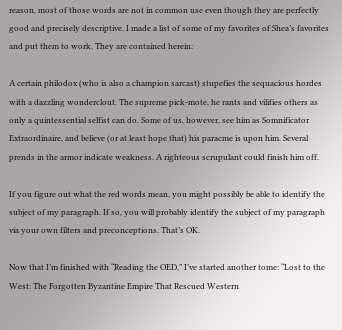reason, most of those words are not in common use even though they are perfectly good and precisely descriptive. I made a list of some of my favorites of Shea’s favorites and put them to work. They are contained herein:

A certain philodox (who is also a champion sarcast) stupefies the sequacious hordes with a dazzling wonderclout. The supreme pick-mote, he rants and vilifies others as only a quintessential selfist can do. Some of us, however, see him as Somnificator Extraordinaire, and believe (or at least hope that) his paracme is upon him. Several prends in the armor indicate weakness. A righteous scrupulant could finish him off.

If you figure out what the red words mean, you might possibly be able to identify the subject of my paragraph. If so, you will probably identify the subject of my paragraph via your own filters and preconceptions. That’s OK.

Now that I’m finished with “Reading the OED,” I’ve started another tome: “Lost to the West: The Forgotten Byzantine Empire That Rescued Western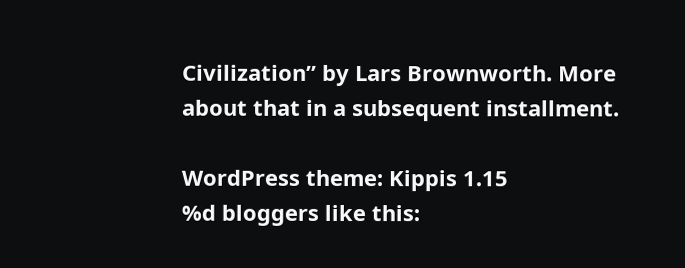Civilization” by Lars Brownworth. More about that in a subsequent installment.

WordPress theme: Kippis 1.15
%d bloggers like this: